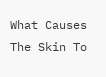What Causes The Skin To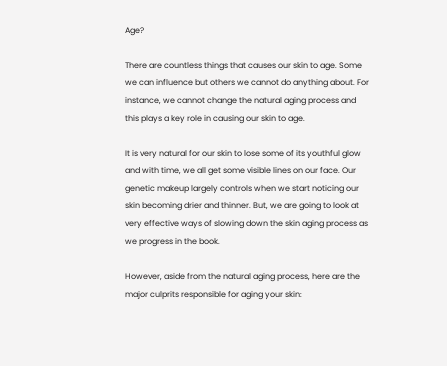Age?

There are countless things that causes our skin to age. Some we can influence but others we cannot do anything about. For instance, we cannot change the natural aging process and this plays a key role in causing our skin to age.

It is very natural for our skin to lose some of its youthful glow and with time, we all get some visible lines on our face. Our genetic makeup largely controls when we start noticing our skin becoming drier and thinner. But, we are going to look at very effective ways of slowing down the skin aging process as we progress in the book.

However, aside from the natural aging process, here are the major culprits responsible for aging your skin: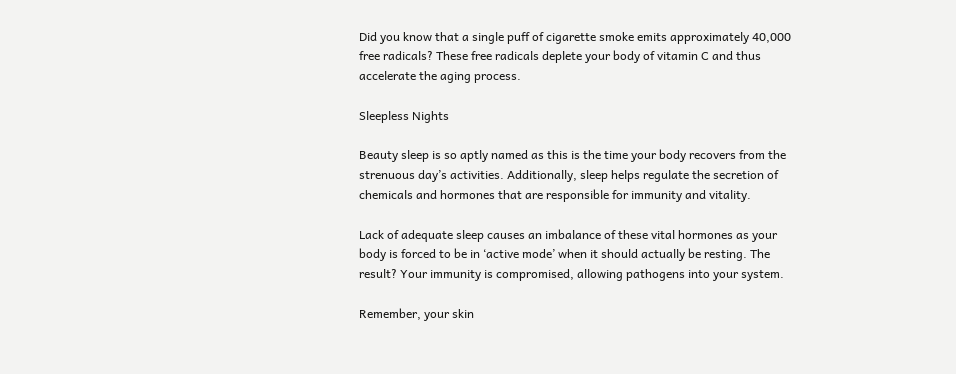Did you know that a single puff of cigarette smoke emits approximately 40,000 free radicals? These free radicals deplete your body of vitamin C and thus accelerate the aging process.

Sleepless Nights

Beauty sleep is so aptly named as this is the time your body recovers from the strenuous day’s activities. Additionally, sleep helps regulate the secretion of chemicals and hormones that are responsible for immunity and vitality.

Lack of adequate sleep causes an imbalance of these vital hormones as your body is forced to be in ‘active mode’ when it should actually be resting. The result? Your immunity is compromised, allowing pathogens into your system.

Remember, your skin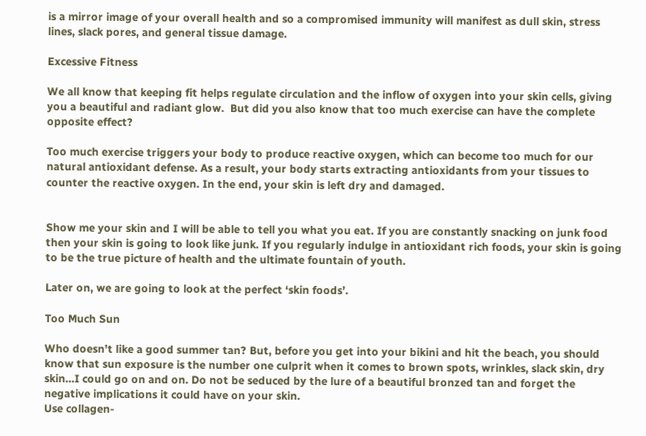is a mirror image of your overall health and so a compromised immunity will manifest as dull skin, stress lines, slack pores, and general tissue damage.

Excessive Fitness

We all know that keeping fit helps regulate circulation and the inflow of oxygen into your skin cells, giving you a beautiful and radiant glow.  But did you also know that too much exercise can have the complete opposite effect?

Too much exercise triggers your body to produce reactive oxygen, which can become too much for our natural antioxidant defense. As a result, your body starts extracting antioxidants from your tissues to counter the reactive oxygen. In the end, your skin is left dry and damaged.


Show me your skin and I will be able to tell you what you eat. If you are constantly snacking on junk food then your skin is going to look like junk. If you regularly indulge in antioxidant rich foods, your skin is going to be the true picture of health and the ultimate fountain of youth.

Later on, we are going to look at the perfect ‘skin foods’.

Too Much Sun

Who doesn’t like a good summer tan? But, before you get into your bikini and hit the beach, you should know that sun exposure is the number one culprit when it comes to brown spots, wrinkles, slack skin, dry skin…I could go on and on. Do not be seduced by the lure of a beautiful bronzed tan and forget the negative implications it could have on your skin.
Use collagen-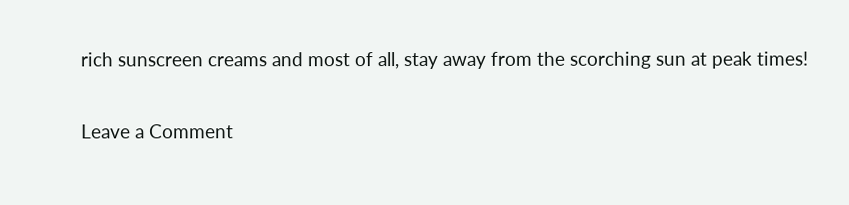rich sunscreen creams and most of all, stay away from the scorching sun at peak times!

Leave a Comment